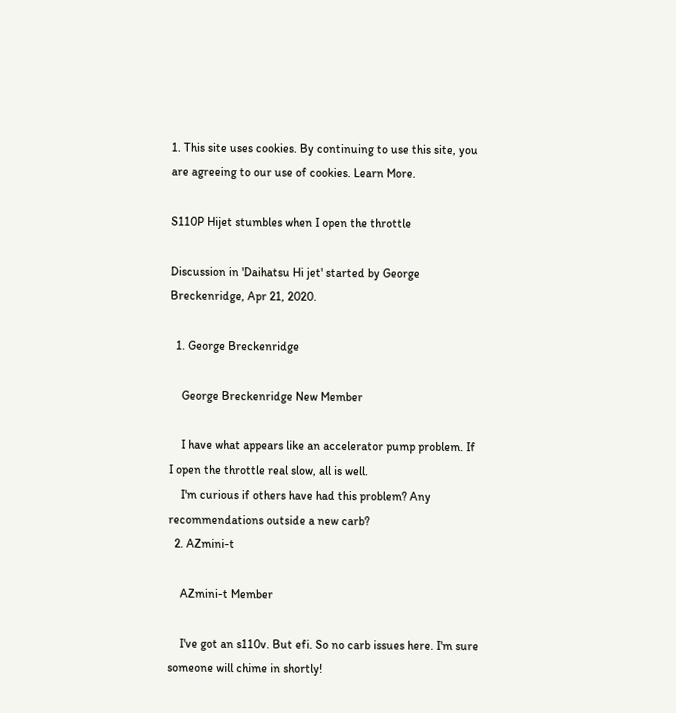1. This site uses cookies. By continuing to use this site, you are agreeing to our use of cookies. Learn More.

S110P Hijet stumbles when I open the throttle

Discussion in 'Daihatsu Hi jet' started by George Breckenridge, Apr 21, 2020.

  1. George Breckenridge

    George Breckenridge New Member

    I have what appears like an accelerator pump problem. If I open the throttle real slow, all is well.
    I'm curious if others have had this problem? Any recommendations outside a new carb?
  2. AZmini-t

    AZmini-t Member

    I've got an s110v. But efi. So no carb issues here. I'm sure someone will chime in shortly!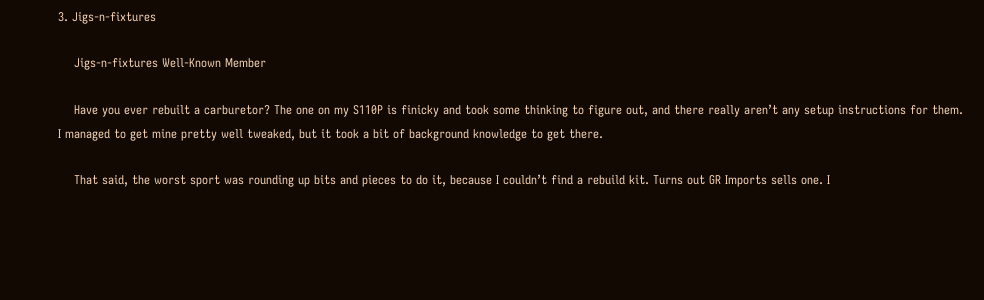3. Jigs-n-fixtures

    Jigs-n-fixtures Well-Known Member

    Have you ever rebuilt a carburetor? The one on my S110P is finicky and took some thinking to figure out, and there really aren’t any setup instructions for them. I managed to get mine pretty well tweaked, but it took a bit of background knowledge to get there.

    That said, the worst sport was rounding up bits and pieces to do it, because I couldn’t find a rebuild kit. Turns out GR Imports sells one. I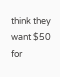think they want $50 for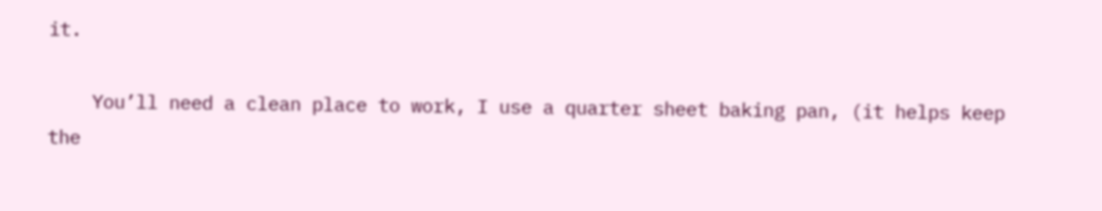it.

    You’ll need a clean place to work, I use a quarter sheet baking pan, (it helps keep the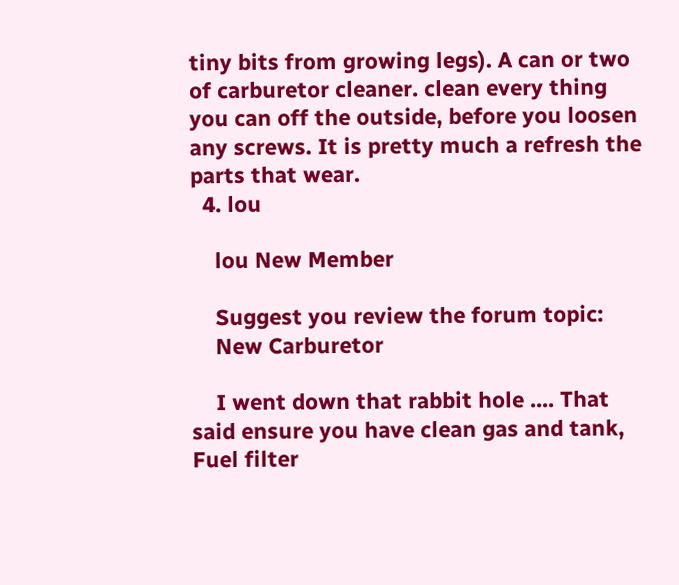tiny bits from growing legs). A can or two of carburetor cleaner. clean every thing you can off the outside, before you loosen any screws. It is pretty much a refresh the parts that wear.
  4. lou

    lou New Member

    Suggest you review the forum topic:
    New Carburetor

    I went down that rabbit hole .... That said ensure you have clean gas and tank, Fuel filter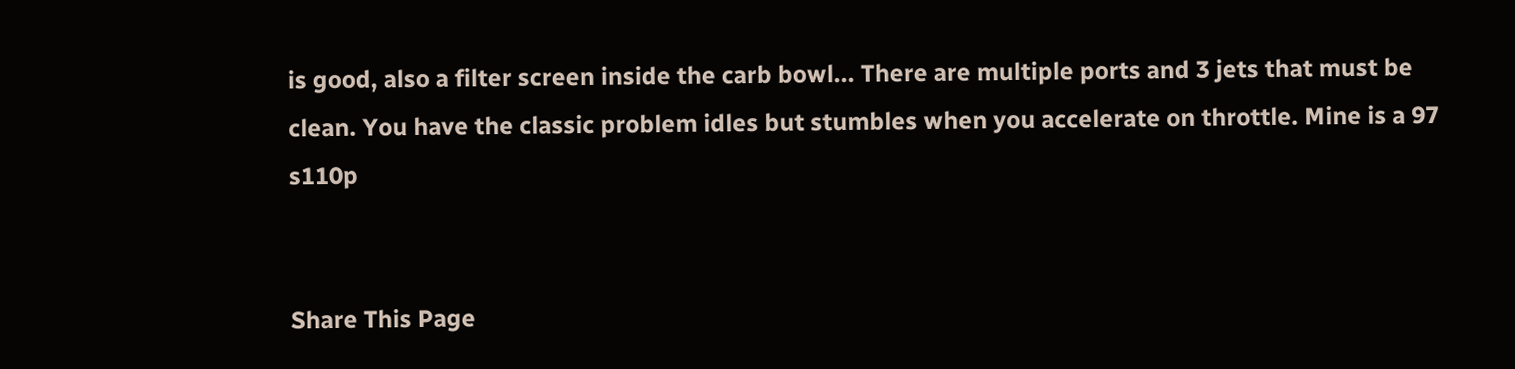is good, also a filter screen inside the carb bowl... There are multiple ports and 3 jets that must be clean. You have the classic problem idles but stumbles when you accelerate on throttle. Mine is a 97 s110p


Share This Page